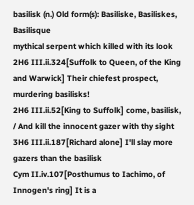basilisk (n.) Old form(s): Basiliske, Basiliskes, Basilisque
mythical serpent which killed with its look
2H6 III.ii.324[Suffolk to Queen, of the King and Warwick] Their chiefest prospect, murdering basilisks!
2H6 III.ii.52[King to Suffolk] come, basilisk, / And kill the innocent gazer with thy sight
3H6 III.ii.187[Richard alone] I'll slay more gazers than the basilisk
Cym II.iv.107[Posthumus to Iachimo, of Innogen's ring] It is a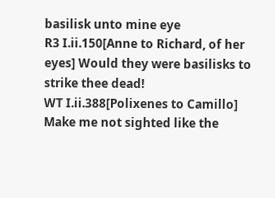basilisk unto mine eye
R3 I.ii.150[Anne to Richard, of her eyes] Would they were basilisks to strike thee dead!
WT I.ii.388[Polixenes to Camillo] Make me not sighted like the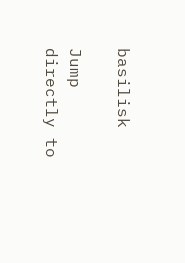basilisk

Jump directly to